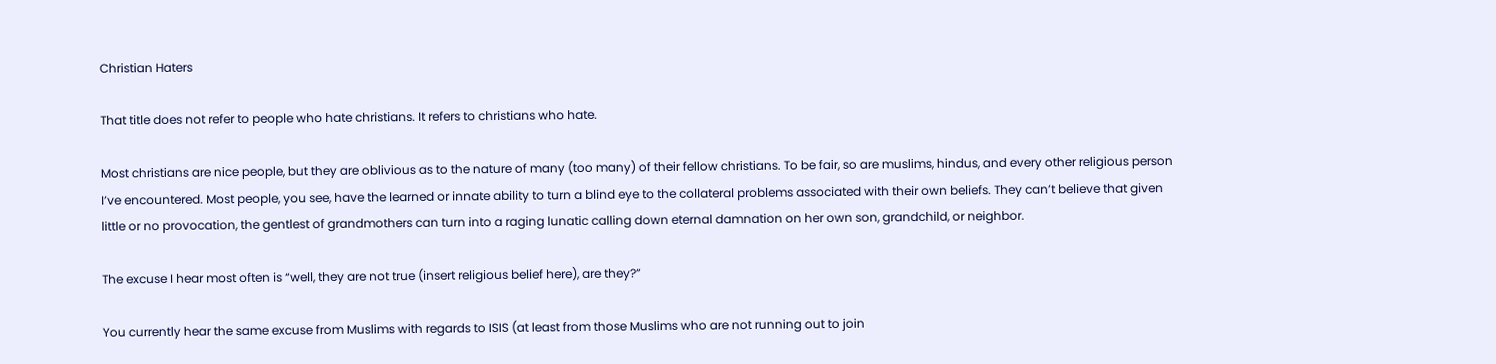Christian Haters

That title does not refer to people who hate christians. It refers to christians who hate.

Most christians are nice people, but they are oblivious as to the nature of many (too many) of their fellow christians. To be fair, so are muslims, hindus, and every other religious person I’ve encountered. Most people, you see, have the learned or innate ability to turn a blind eye to the collateral problems associated with their own beliefs. They can’t believe that given little or no provocation, the gentlest of grandmothers can turn into a raging lunatic calling down eternal damnation on her own son, grandchild, or neighbor.

The excuse I hear most often is “well, they are not true (insert religious belief here), are they?”

You currently hear the same excuse from Muslims with regards to ISIS (at least from those Muslims who are not running out to join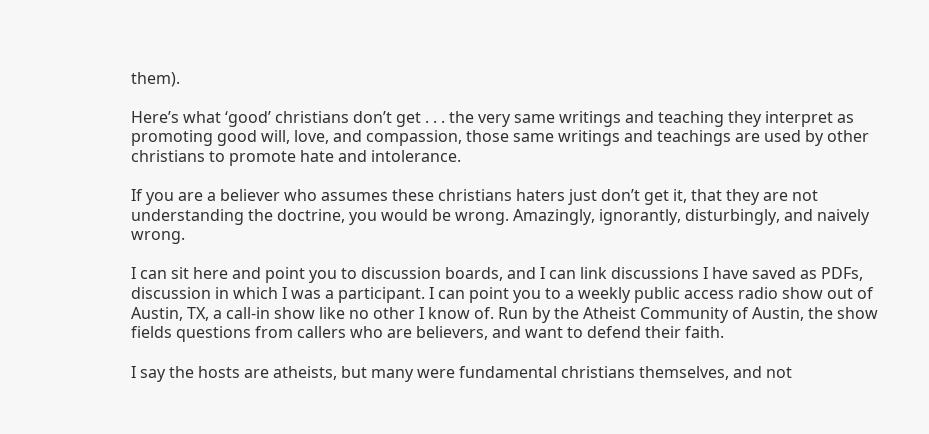them).

Here’s what ‘good’ christians don’t get . . . the very same writings and teaching they interpret as promoting good will, love, and compassion, those same writings and teachings are used by other christians to promote hate and intolerance.

If you are a believer who assumes these christians haters just don’t get it, that they are not understanding the doctrine, you would be wrong. Amazingly, ignorantly, disturbingly, and naively wrong.

I can sit here and point you to discussion boards, and I can link discussions I have saved as PDFs, discussion in which I was a participant. I can point you to a weekly public access radio show out of Austin, TX, a call-in show like no other I know of. Run by the Atheist Community of Austin, the show fields questions from callers who are believers, and want to defend their faith.

I say the hosts are atheists, but many were fundamental christians themselves, and not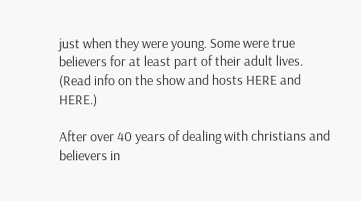just when they were young. Some were true believers for at least part of their adult lives. (Read info on the show and hosts HERE and HERE.)

After over 40 years of dealing with christians and believers in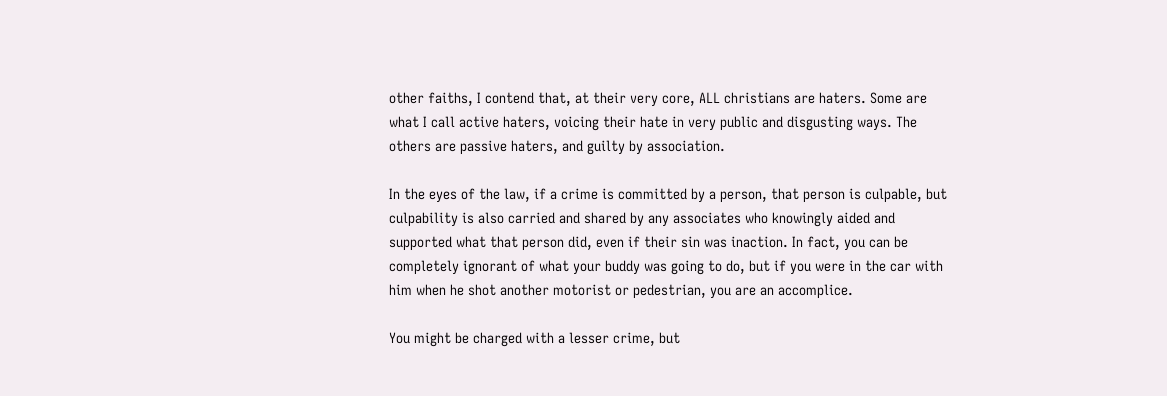other faiths, I contend that, at their very core, ALL christians are haters. Some are what I call active haters, voicing their hate in very public and disgusting ways. The others are passive haters, and guilty by association.

In the eyes of the law, if a crime is committed by a person, that person is culpable, but culpability is also carried and shared by any associates who knowingly aided and supported what that person did, even if their sin was inaction. In fact, you can be completely ignorant of what your buddy was going to do, but if you were in the car with him when he shot another motorist or pedestrian, you are an accomplice.

You might be charged with a lesser crime, but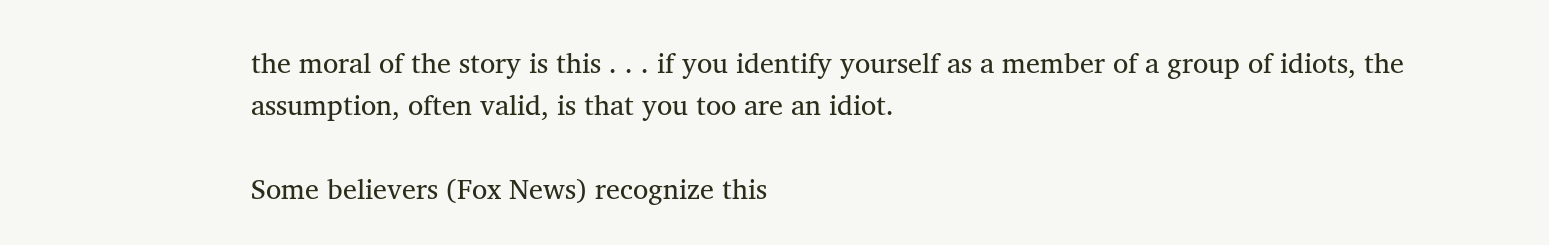the moral of the story is this . . . if you identify yourself as a member of a group of idiots, the assumption, often valid, is that you too are an idiot.

Some believers (Fox News) recognize this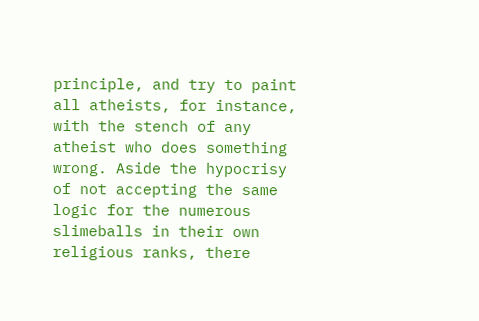principle, and try to paint all atheists, for instance, with the stench of any atheist who does something wrong. Aside the hypocrisy of not accepting the same logic for the numerous slimeballs in their own religious ranks, there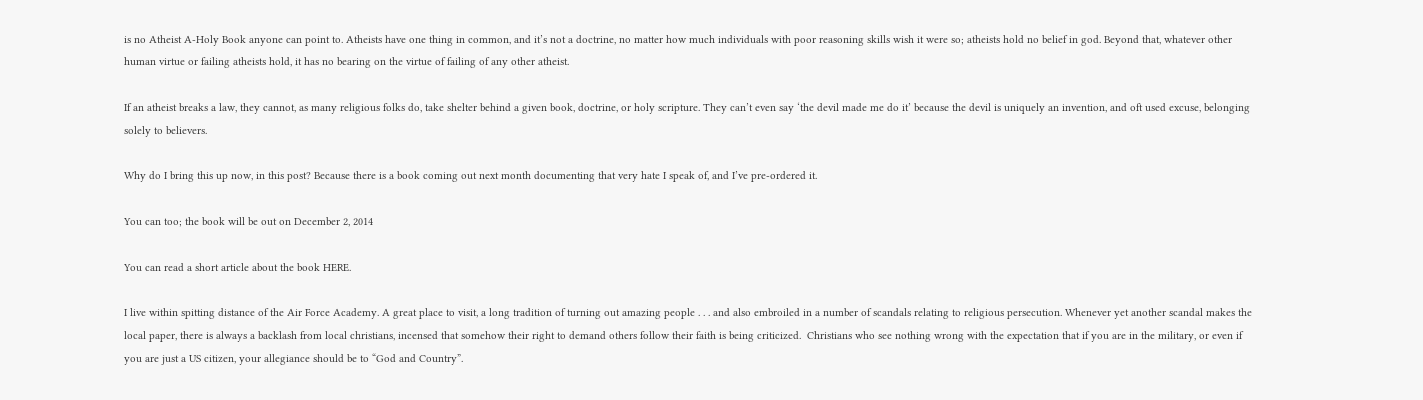is no Atheist A-Holy Book anyone can point to. Atheists have one thing in common, and it’s not a doctrine, no matter how much individuals with poor reasoning skills wish it were so; atheists hold no belief in god. Beyond that, whatever other human virtue or failing atheists hold, it has no bearing on the virtue of failing of any other atheist.

If an atheist breaks a law, they cannot, as many religious folks do, take shelter behind a given book, doctrine, or holy scripture. They can’t even say ‘the devil made me do it’ because the devil is uniquely an invention, and oft used excuse, belonging solely to believers.

Why do I bring this up now, in this post? Because there is a book coming out next month documenting that very hate I speak of, and I’ve pre-ordered it.

You can too; the book will be out on December 2, 2014

You can read a short article about the book HERE.

I live within spitting distance of the Air Force Academy. A great place to visit, a long tradition of turning out amazing people . . . and also embroiled in a number of scandals relating to religious persecution. Whenever yet another scandal makes the local paper, there is always a backlash from local christians, incensed that somehow their right to demand others follow their faith is being criticized.  Christians who see nothing wrong with the expectation that if you are in the military, or even if you are just a US citizen, your allegiance should be to “God and Country”.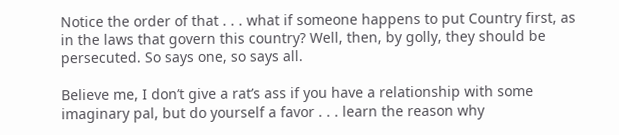Notice the order of that . . . what if someone happens to put Country first, as in the laws that govern this country? Well, then, by golly, they should be persecuted. So says one, so says all.

Believe me, I don’t give a rat’s ass if you have a relationship with some imaginary pal, but do yourself a favor . . . learn the reason why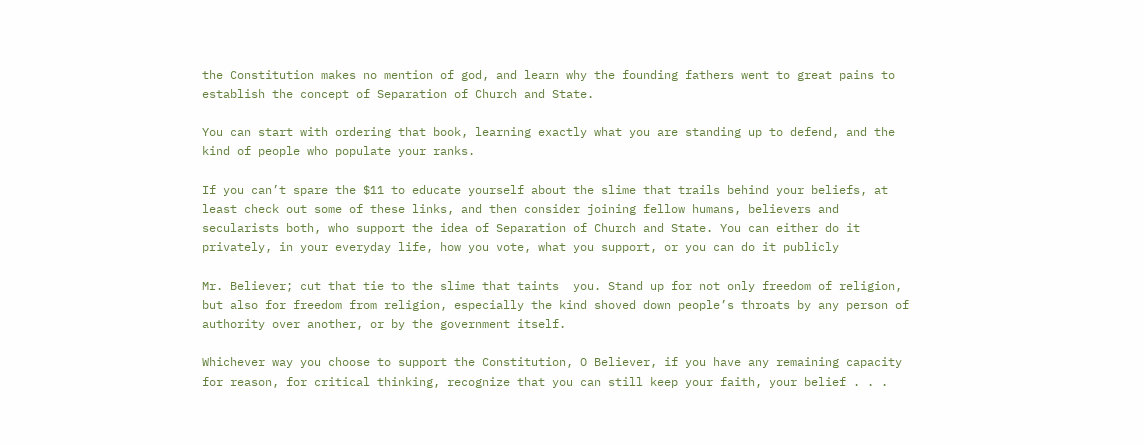the Constitution makes no mention of god, and learn why the founding fathers went to great pains to establish the concept of Separation of Church and State.

You can start with ordering that book, learning exactly what you are standing up to defend, and the kind of people who populate your ranks.

If you can’t spare the $11 to educate yourself about the slime that trails behind your beliefs, at least check out some of these links, and then consider joining fellow humans, believers and secularists both, who support the idea of Separation of Church and State. You can either do it privately, in your everyday life, how you vote, what you support, or you can do it publicly

Mr. Believer; cut that tie to the slime that taints  you. Stand up for not only freedom of religion, but also for freedom from religion, especially the kind shoved down people’s throats by any person of authority over another, or by the government itself.

Whichever way you choose to support the Constitution, O Believer, if you have any remaining capacity for reason, for critical thinking, recognize that you can still keep your faith, your belief . . .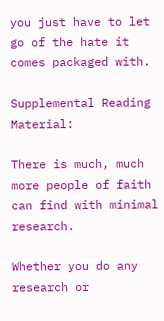you just have to let go of the hate it comes packaged with.

Supplemental Reading Material:

There is much, much more people of faith can find with minimal research.

Whether you do any research or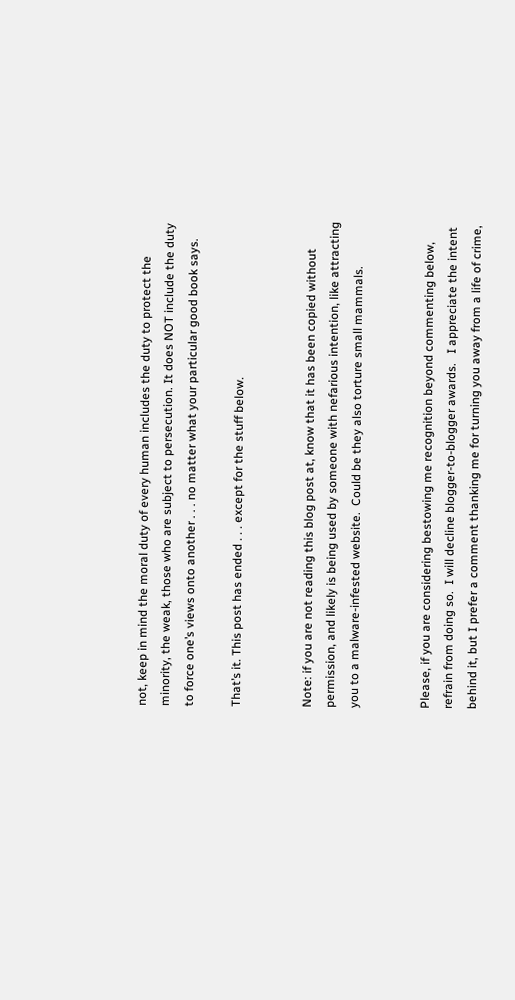not, keep in mind the moral duty of every human includes the duty to protect the minority, the weak, those who are subject to persecution. It does NOT include the duty to force one’s views onto another . . . no matter what your particular good book says.

That’s it. This post has ended . . . except for the stuff below.


Note: if you are not reading this blog post at, know that it has been copied without permission, and likely is being used by someone with nefarious intention, like attracting you to a malware-infested website.  Could be they also torture small mammals.


Please, if you are considering bestowing me recognition beyond commenting below, refrain from doing so.  I will decline blogger-to-blogger awards.   I appreciate the intent behind it, but I prefer a comment thanking me for turning you away from a life of crime,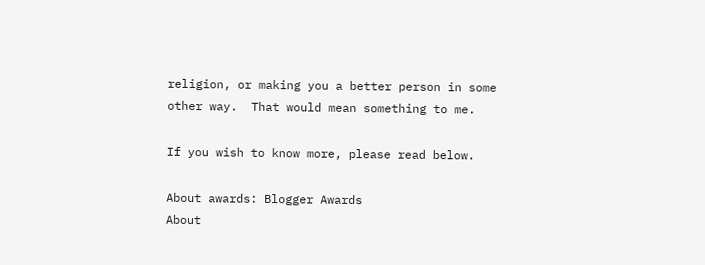religion, or making you a better person in some other way.  That would mean something to me.

If you wish to know more, please read below.

About awards: Blogger Awards
About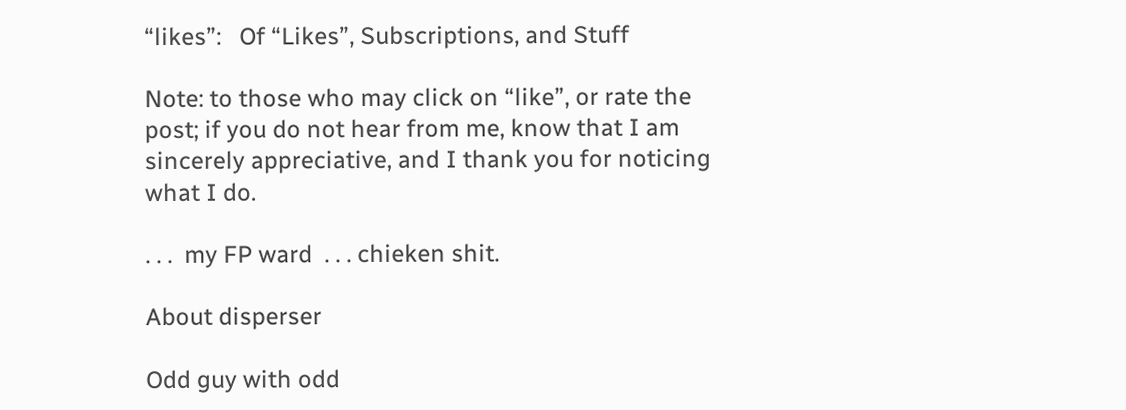“likes”:   Of “Likes”, Subscriptions, and Stuff

Note: to those who may click on “like”, or rate the post; if you do not hear from me, know that I am sincerely appreciative, and I thank you for noticing what I do.

. . .  my FP ward  . . . chieken shit.

About disperser

Odd guy with odd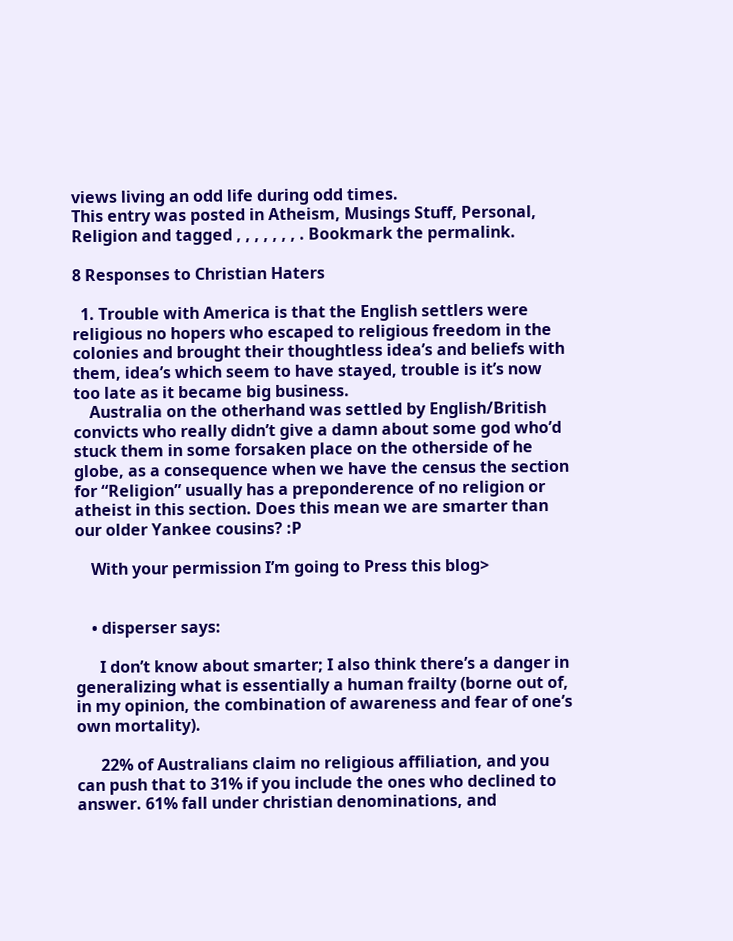views living an odd life during odd times.
This entry was posted in Atheism, Musings Stuff, Personal, Religion and tagged , , , , , , , . Bookmark the permalink.

8 Responses to Christian Haters

  1. Trouble with America is that the English settlers were religious no hopers who escaped to religious freedom in the colonies and brought their thoughtless idea’s and beliefs with them, idea’s which seem to have stayed, trouble is it’s now too late as it became big business.
    Australia on the otherhand was settled by English/British convicts who really didn’t give a damn about some god who’d stuck them in some forsaken place on the otherside of he globe, as a consequence when we have the census the section for “Religion” usually has a preponderence of no religion or atheist in this section. Does this mean we are smarter than our older Yankee cousins? :P

    With your permission I’m going to Press this blog>


    • disperser says:

      I don’t know about smarter; I also think there’s a danger in generalizing what is essentially a human frailty (borne out of, in my opinion, the combination of awareness and fear of one’s own mortality).

      22% of Australians claim no religious affiliation, and you can push that to 31% if you include the ones who declined to answer. 61% fall under christian denominations, and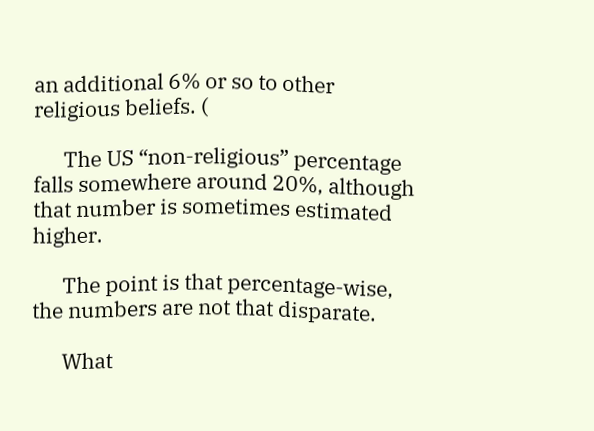an additional 6% or so to other religious beliefs. (

      The US “non-religious” percentage falls somewhere around 20%, although that number is sometimes estimated higher.

      The point is that percentage-wise, the numbers are not that disparate.

      What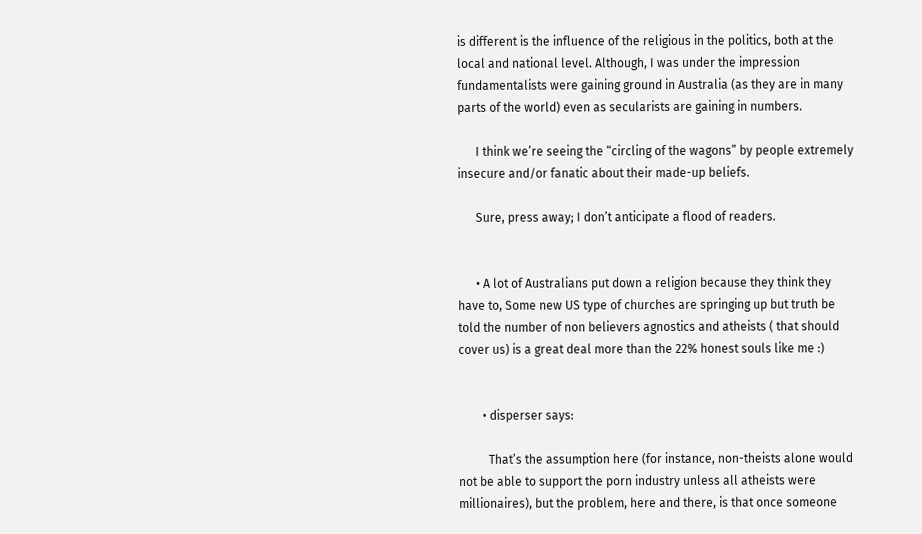is different is the influence of the religious in the politics, both at the local and national level. Although, I was under the impression fundamentalists were gaining ground in Australia (as they are in many parts of the world) even as secularists are gaining in numbers.

      I think we’re seeing the “circling of the wagons” by people extremely insecure and/or fanatic about their made-up beliefs.

      Sure, press away; I don’t anticipate a flood of readers.


      • A lot of Australians put down a religion because they think they have to, Some new US type of churches are springing up but truth be told the number of non believers agnostics and atheists ( that should cover us) is a great deal more than the 22% honest souls like me :)


        • disperser says:

          That’s the assumption here (for instance, non-theists alone would not be able to support the porn industry unless all atheists were millionaires), but the problem, here and there, is that once someone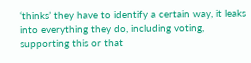‘thinks’ they have to identify a certain way, it leaks into everything they do, including voting, supporting this or that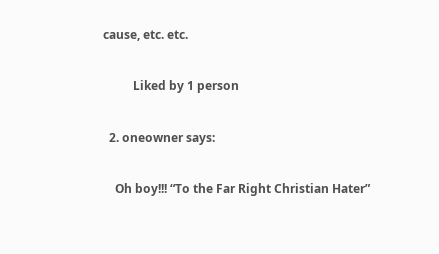cause, etc. etc.

          Liked by 1 person

  2. oneowner says:

    Oh boy!!! “To the Far Right Christian Hater”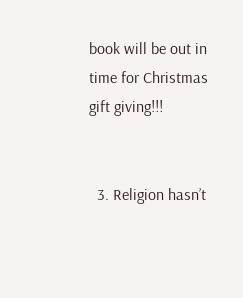book will be out in time for Christmas gift giving!!!


  3. Religion hasn’t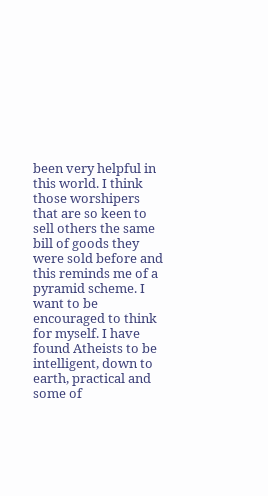been very helpful in this world. I think those worshipers that are so keen to sell others the same bill of goods they were sold before and this reminds me of a pyramid scheme. I want to be encouraged to think for myself. I have found Atheists to be intelligent, down to earth, practical and some of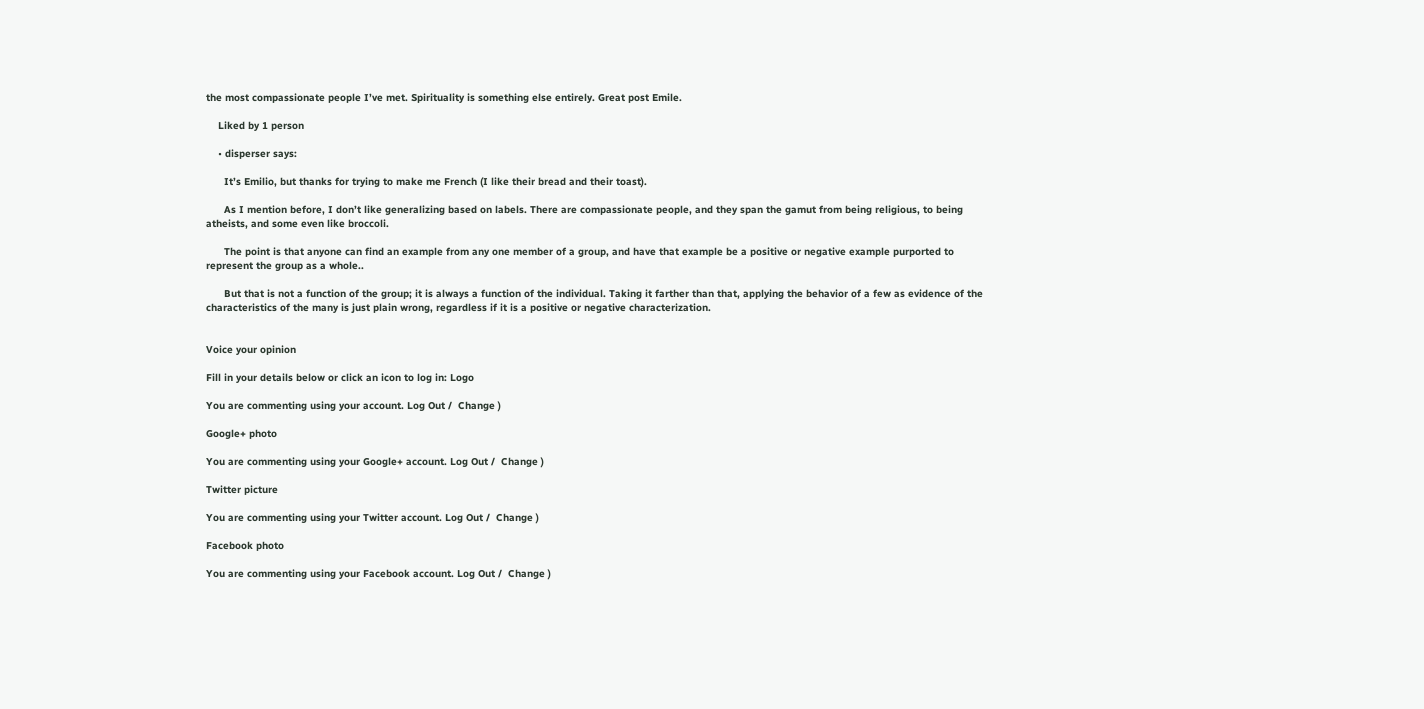the most compassionate people I’ve met. Spirituality is something else entirely. Great post Emile.

    Liked by 1 person

    • disperser says:

      It’s Emilio, but thanks for trying to make me French (I like their bread and their toast).

      As I mention before, I don’t like generalizing based on labels. There are compassionate people, and they span the gamut from being religious, to being atheists, and some even like broccoli.

      The point is that anyone can find an example from any one member of a group, and have that example be a positive or negative example purported to represent the group as a whole..

      But that is not a function of the group; it is always a function of the individual. Taking it farther than that, applying the behavior of a few as evidence of the characteristics of the many is just plain wrong, regardless if it is a positive or negative characterization.


Voice your opinion

Fill in your details below or click an icon to log in: Logo

You are commenting using your account. Log Out /  Change )

Google+ photo

You are commenting using your Google+ account. Log Out /  Change )

Twitter picture

You are commenting using your Twitter account. Log Out /  Change )

Facebook photo

You are commenting using your Facebook account. Log Out /  Change )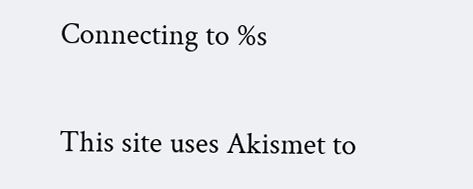Connecting to %s

This site uses Akismet to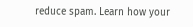reduce spam. Learn how your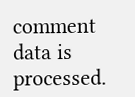comment data is processed.